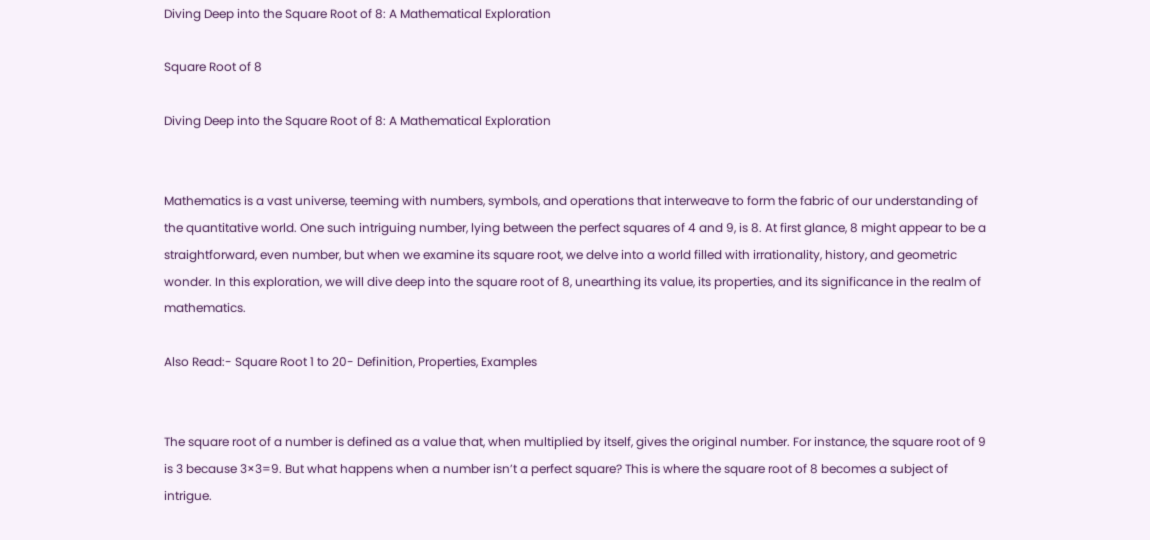Diving Deep into the Square Root of 8: A Mathematical Exploration

Square Root of 8

Diving Deep into the Square Root of 8: A Mathematical Exploration


Mathematics is a vast universe, teeming with numbers, symbols, and operations that interweave to form the fabric of our understanding of the quantitative world. One such intriguing number, lying between the perfect squares of 4 and 9, is 8. At first glance, 8 might appear to be a straightforward, even number, but when we examine its square root, we delve into a world filled with irrationality, history, and geometric wonder. In this exploration, we will dive deep into the square root of 8, unearthing its value, its properties, and its significance in the realm of mathematics.

Also Read:- Square Root 1 to 20- Definition, Properties, Examples


The square root of a number is defined as a value that, when multiplied by itself, gives the original number. For instance, the square root of 9 is 3 because 3×3=9. But what happens when a number isn’t a perfect square? This is where the square root of 8 becomes a subject of intrigue.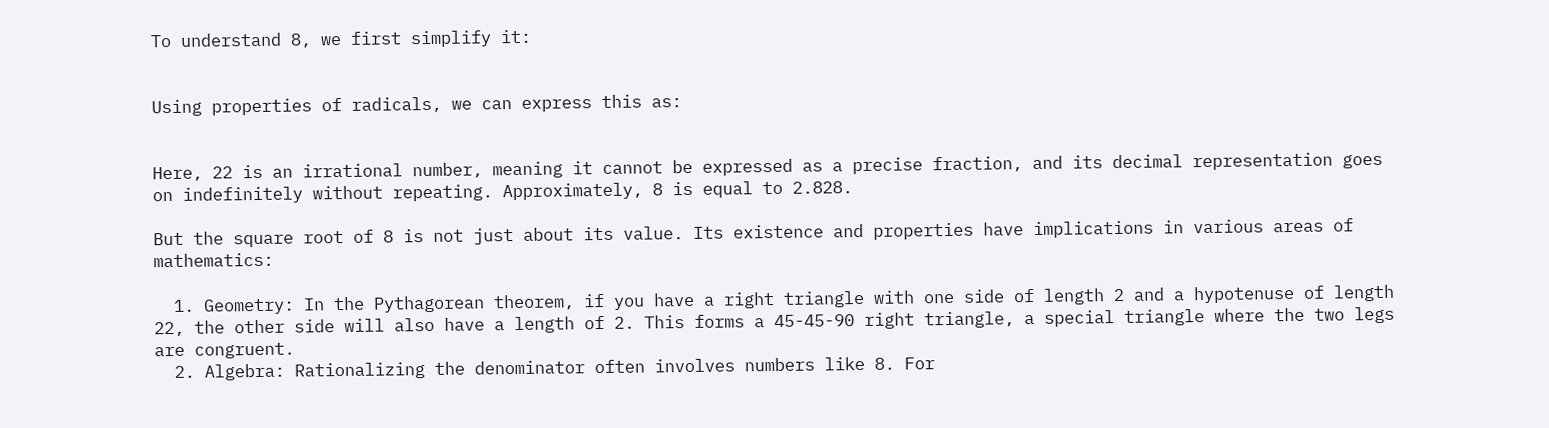To understand 8, we first simplify it:


Using properties of radicals, we can express this as:


Here, 22 is an irrational number, meaning it cannot be expressed as a precise fraction, and its decimal representation goes on indefinitely without repeating. Approximately, 8 is equal to 2.828.

But the square root of 8 is not just about its value. Its existence and properties have implications in various areas of mathematics:

  1. Geometry: In the Pythagorean theorem, if you have a right triangle with one side of length 2 and a hypotenuse of length 22, the other side will also have a length of 2. This forms a 45-45-90 right triangle, a special triangle where the two legs are congruent.
  2. Algebra: Rationalizing the denominator often involves numbers like 8. For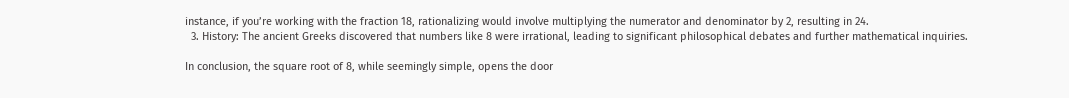instance, if you’re working with the fraction 18, rationalizing would involve multiplying the numerator and denominator by 2, resulting in 24.
  3. History: The ancient Greeks discovered that numbers like 8 were irrational, leading to significant philosophical debates and further mathematical inquiries.

In conclusion, the square root of 8, while seemingly simple, opens the door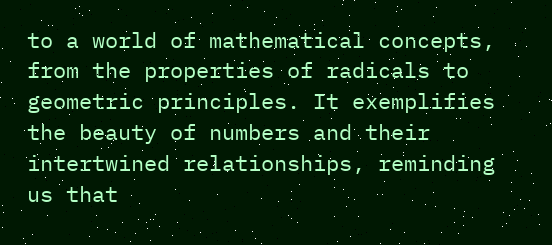to a world of mathematical concepts, from the properties of radicals to geometric principles. It exemplifies the beauty of numbers and their intertwined relationships, reminding us that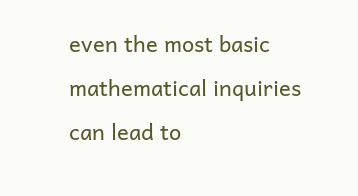even the most basic mathematical inquiries can lead to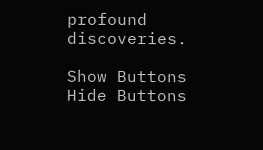profound discoveries.

Show Buttons
Hide Buttons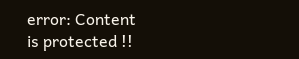error: Content is protected !!